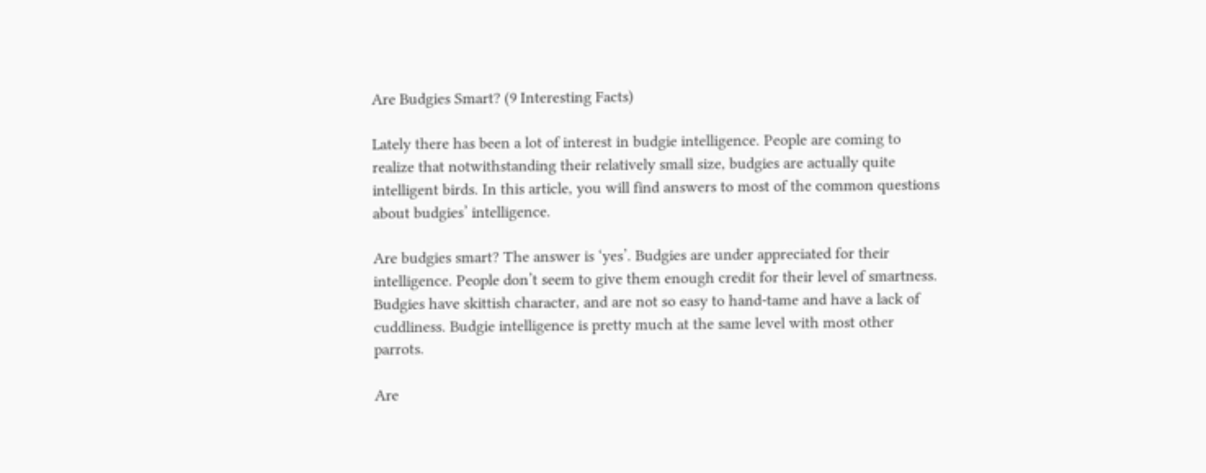Are Budgies Smart? (9 Interesting Facts)

Lately there has been a lot of interest in budgie intelligence. People are coming to realize that notwithstanding their relatively small size, budgies are actually quite intelligent birds. In this article, you will find answers to most of the common questions about budgies’ intelligence.

Are budgies smart? The answer is ‘yes’. Budgies are under appreciated for their intelligence. People don’t seem to give them enough credit for their level of smartness. Budgies have skittish character, and are not so easy to hand-tame and have a lack of cuddliness. Budgie intelligence is pretty much at the same level with most other parrots.

Are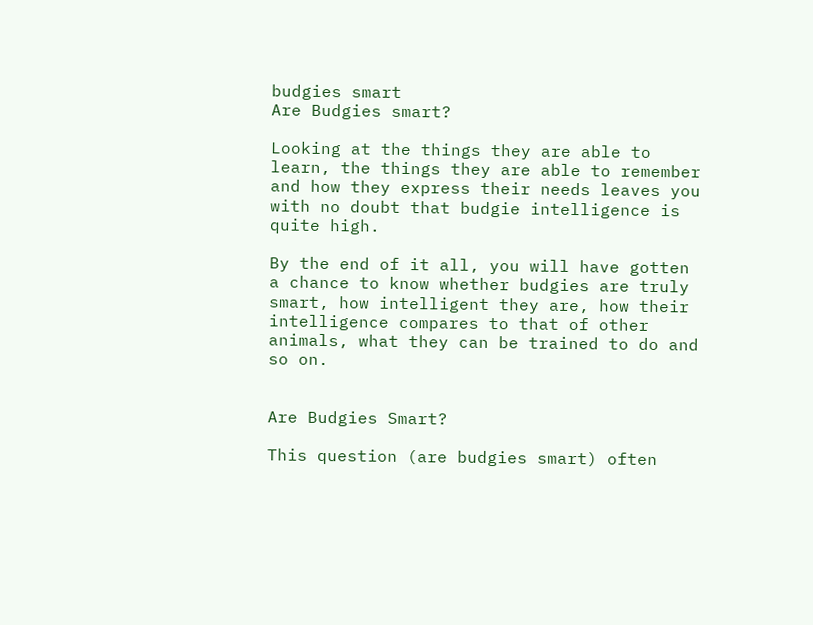budgies smart
Are Budgies smart?

Looking at the things they are able to learn, the things they are able to remember and how they express their needs leaves you with no doubt that budgie intelligence is quite high.

By the end of it all, you will have gotten a chance to know whether budgies are truly smart, how intelligent they are, how their intelligence compares to that of other animals, what they can be trained to do and so on.


Are Budgies Smart?

This question (are budgies smart) often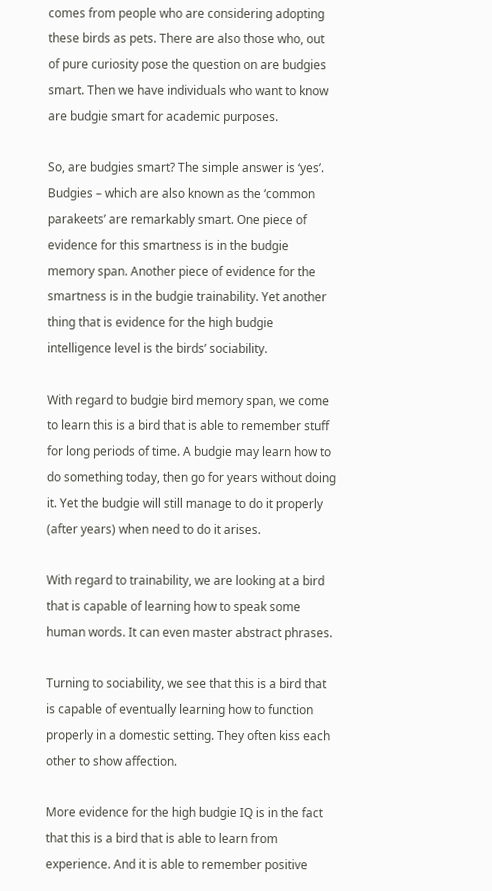comes from people who are considering adopting these birds as pets. There are also those who, out of pure curiosity pose the question on are budgies smart. Then we have individuals who want to know are budgie smart for academic purposes.

So, are budgies smart? The simple answer is ‘yes’. Budgies – which are also known as the ‘common parakeets’ are remarkably smart. One piece of evidence for this smartness is in the budgie memory span. Another piece of evidence for the smartness is in the budgie trainability. Yet another thing that is evidence for the high budgie intelligence level is the birds’ sociability.

With regard to budgie bird memory span, we come to learn this is a bird that is able to remember stuff for long periods of time. A budgie may learn how to do something today, then go for years without doing it. Yet the budgie will still manage to do it properly (after years) when need to do it arises.

With regard to trainability, we are looking at a bird that is capable of learning how to speak some human words. It can even master abstract phrases.

Turning to sociability, we see that this is a bird that is capable of eventually learning how to function properly in a domestic setting. They often kiss each other to show affection.

More evidence for the high budgie IQ is in the fact that this is a bird that is able to learn from experience. And it is able to remember positive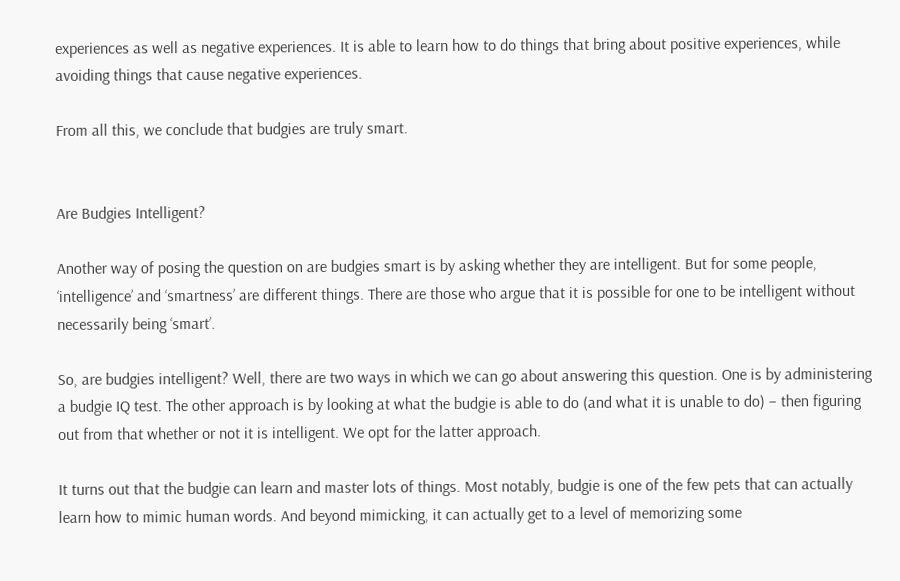experiences as well as negative experiences. It is able to learn how to do things that bring about positive experiences, while avoiding things that cause negative experiences.

From all this, we conclude that budgies are truly smart.


Are Budgies Intelligent?

Another way of posing the question on are budgies smart is by asking whether they are intelligent. But for some people, ‘intelligence’ and ‘smartness’ are different things. There are those who argue that it is possible for one to be intelligent without necessarily being ‘smart’.

So, are budgies intelligent? Well, there are two ways in which we can go about answering this question. One is by administering a budgie IQ test. The other approach is by looking at what the budgie is able to do (and what it is unable to do) – then figuring out from that whether or not it is intelligent. We opt for the latter approach.

It turns out that the budgie can learn and master lots of things. Most notably, budgie is one of the few pets that can actually learn how to mimic human words. And beyond mimicking, it can actually get to a level of memorizing some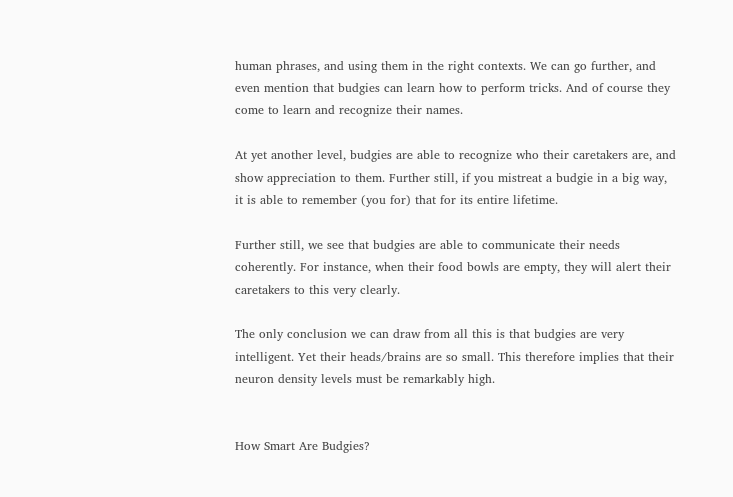human phrases, and using them in the right contexts. We can go further, and even mention that budgies can learn how to perform tricks. And of course they come to learn and recognize their names.

At yet another level, budgies are able to recognize who their caretakers are, and show appreciation to them. Further still, if you mistreat a budgie in a big way, it is able to remember (you for) that for its entire lifetime.

Further still, we see that budgies are able to communicate their needs coherently. For instance, when their food bowls are empty, they will alert their caretakers to this very clearly.

The only conclusion we can draw from all this is that budgies are very intelligent. Yet their heads/brains are so small. This therefore implies that their neuron density levels must be remarkably high.


How Smart Are Budgies?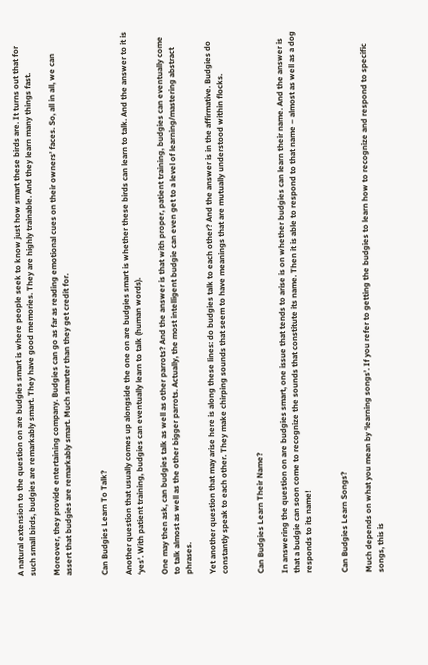A natural extension to the question on are budgies smart is where people seek to know just how smart these birds are. It turns out that for such small birds, budgies are remarkably smart. They have good memories. They are highly trainable. And they learn many things fast.

Moreover, they provide entertaining company. Budgies can go as far as reading emotional cues on their owners’ faces. So, all in all, we can assert that budgies are remarkably smart. Much smarter than they get credit for.


Can Budgies Learn To Talk?

Another question that usually comes up alongside the one on are budgies smart is whether these birds can learn to talk. And the answer to it is ‘yes’. With patient training, budgies can eventually learn to talk (human words).

One may then ask, can budgies talk as well as other parrots? And the answer is that with proper, patient training, budgies can eventually come to talk almost as well as the other bigger parrots. Actually, the most intelligent budgie can even get to a level of learning/mastering abstract phrases.

Yet another question that may arise here is along these lines: do budgies talk to each other? And the answer is in the affirmative. Budgies do constantly speak to each other. They make chirping sounds that seem to have meanings that are mutually understood within flocks.


Can Budgies Learn Their Name?

In answering the question on are budgies smart, one issue that tends to arise is on whether budgies can learn their name. And the answer is that a budgie can soon come to recognize the sounds that constitute its name. Then it is able to respond to that name – almost as well as a dog responds to its name!


Can Budgies Learn Songs?

Much depends on what you mean by ‘learning songs’. If you refer to getting the budgies to learn how to recognize and respond to specific songs, this is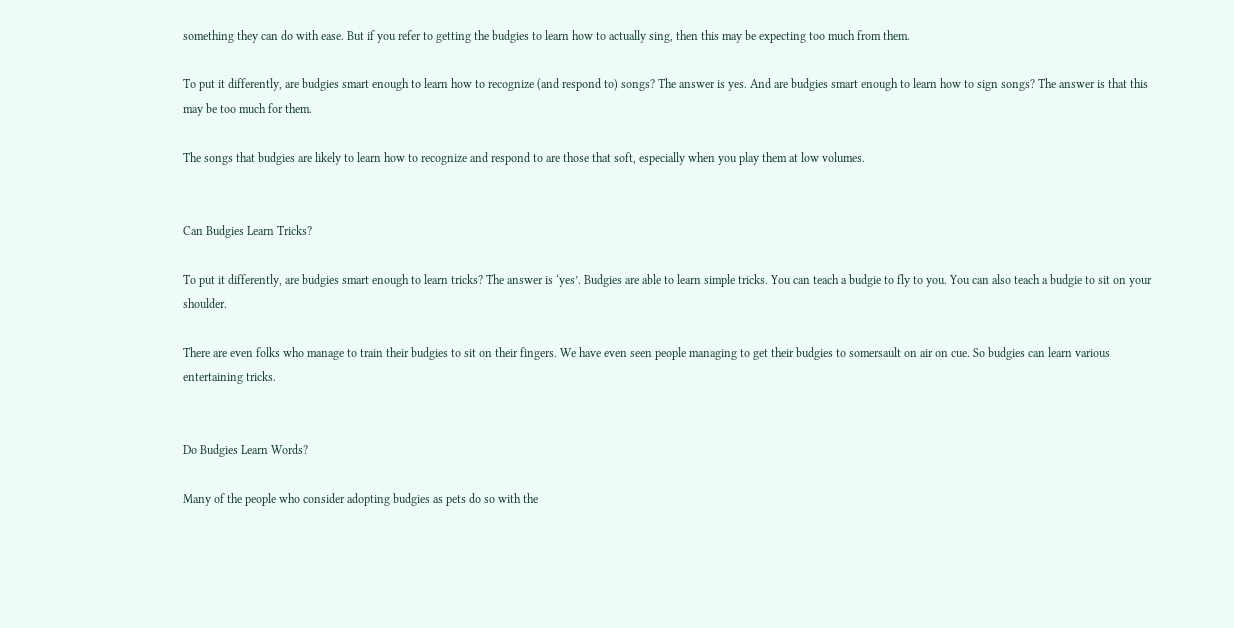something they can do with ease. But if you refer to getting the budgies to learn how to actually sing, then this may be expecting too much from them.

To put it differently, are budgies smart enough to learn how to recognize (and respond to) songs? The answer is yes. And are budgies smart enough to learn how to sign songs? The answer is that this may be too much for them.

The songs that budgies are likely to learn how to recognize and respond to are those that soft, especially when you play them at low volumes.


Can Budgies Learn Tricks?

To put it differently, are budgies smart enough to learn tricks? The answer is ‘yes’. Budgies are able to learn simple tricks. You can teach a budgie to fly to you. You can also teach a budgie to sit on your shoulder.

There are even folks who manage to train their budgies to sit on their fingers. We have even seen people managing to get their budgies to somersault on air on cue. So budgies can learn various entertaining tricks.


Do Budgies Learn Words?

Many of the people who consider adopting budgies as pets do so with the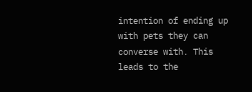intention of ending up with pets they can converse with. This leads to the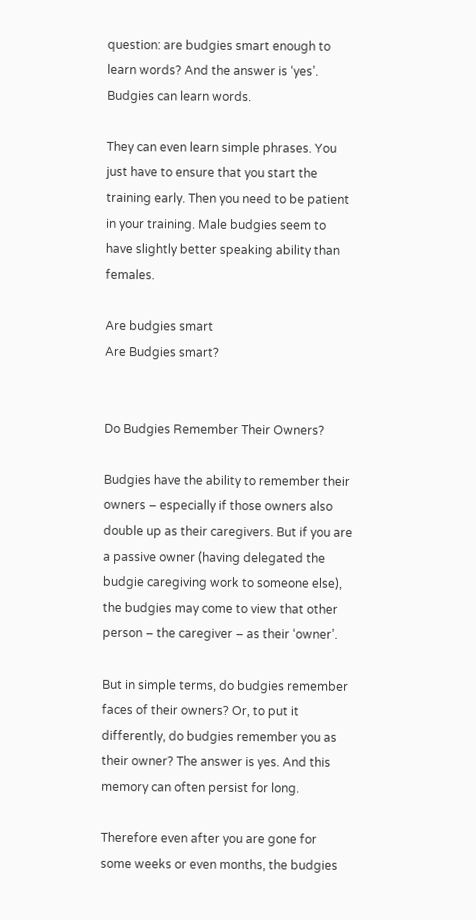question: are budgies smart enough to learn words? And the answer is ‘yes’. Budgies can learn words.

They can even learn simple phrases. You just have to ensure that you start the training early. Then you need to be patient in your training. Male budgies seem to have slightly better speaking ability than females.

Are budgies smart
Are Budgies smart?


Do Budgies Remember Their Owners?

Budgies have the ability to remember their owners – especially if those owners also double up as their caregivers. But if you are a passive owner (having delegated the budgie caregiving work to someone else), the budgies may come to view that other person – the caregiver – as their ‘owner’.

But in simple terms, do budgies remember faces of their owners? Or, to put it differently, do budgies remember you as their owner? The answer is yes. And this memory can often persist for long.

Therefore even after you are gone for some weeks or even months, the budgies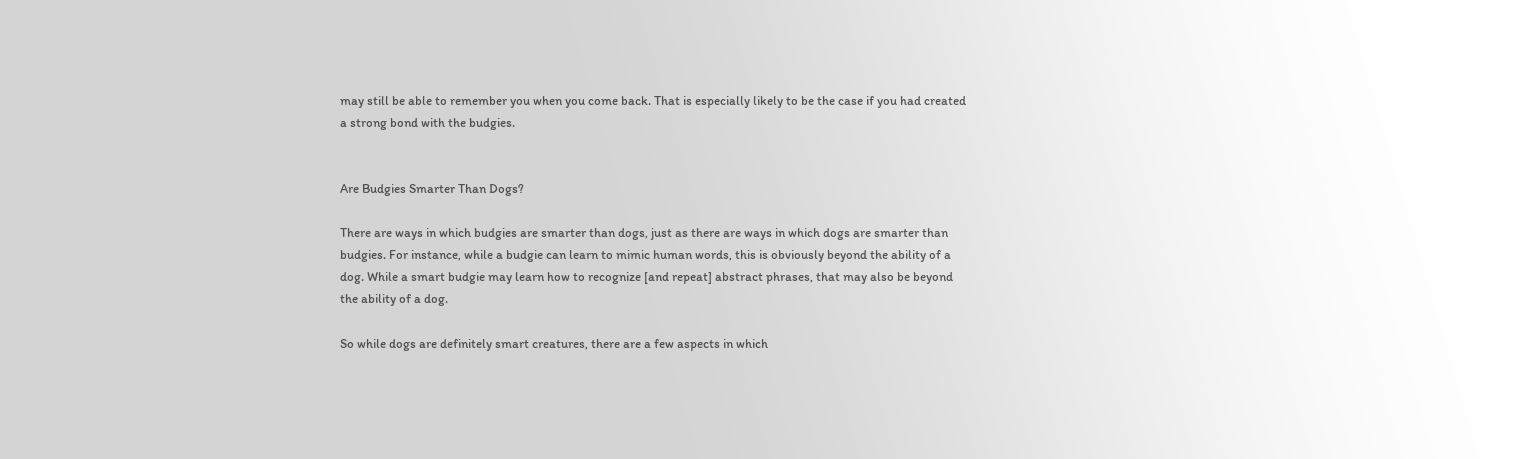may still be able to remember you when you come back. That is especially likely to be the case if you had created a strong bond with the budgies.


Are Budgies Smarter Than Dogs?

There are ways in which budgies are smarter than dogs, just as there are ways in which dogs are smarter than budgies. For instance, while a budgie can learn to mimic human words, this is obviously beyond the ability of a dog. While a smart budgie may learn how to recognize [and repeat] abstract phrases, that may also be beyond the ability of a dog.

So while dogs are definitely smart creatures, there are a few aspects in which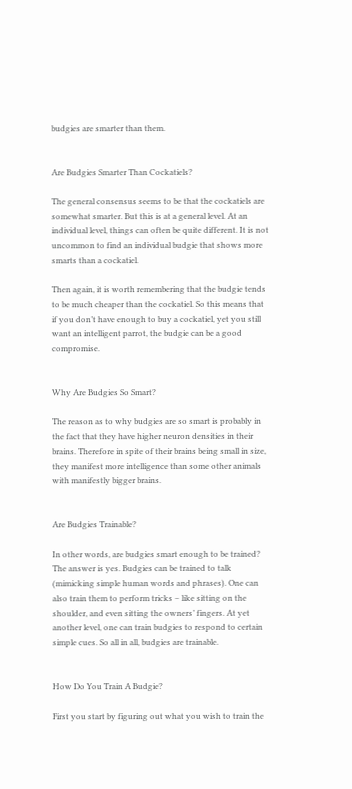budgies are smarter than them.


Are Budgies Smarter Than Cockatiels?

The general consensus seems to be that the cockatiels are somewhat smarter. But this is at a general level. At an individual level, things can often be quite different. It is not uncommon to find an individual budgie that shows more smarts than a cockatiel.

Then again, it is worth remembering that the budgie tends to be much cheaper than the cockatiel. So this means that if you don’t have enough to buy a cockatiel, yet you still want an intelligent parrot, the budgie can be a good compromise.


Why Are Budgies So Smart?

The reason as to why budgies are so smart is probably in the fact that they have higher neuron densities in their brains. Therefore in spite of their brains being small in size, they manifest more intelligence than some other animals with manifestly bigger brains.


Are Budgies Trainable?

In other words, are budgies smart enough to be trained? The answer is yes. Budgies can be trained to talk (mimicking simple human words and phrases). One can also train them to perform tricks – like sitting on the shoulder, and even sitting the owners’ fingers. At yet another level, one can train budgies to respond to certain simple cues. So all in all, budgies are trainable.


How Do You Train A Budgie?

First you start by figuring out what you wish to train the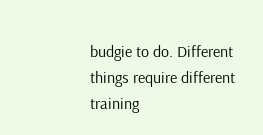budgie to do. Different things require different training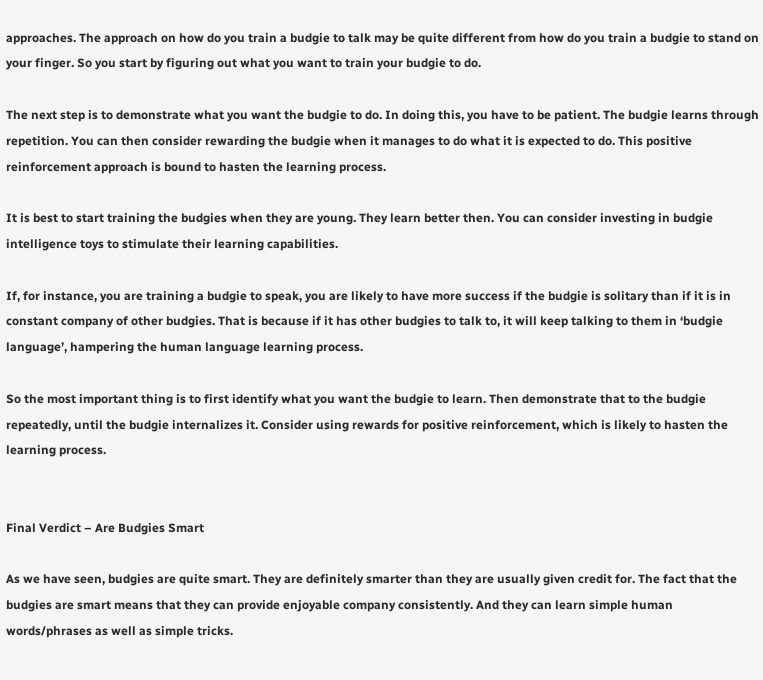approaches. The approach on how do you train a budgie to talk may be quite different from how do you train a budgie to stand on your finger. So you start by figuring out what you want to train your budgie to do.

The next step is to demonstrate what you want the budgie to do. In doing this, you have to be patient. The budgie learns through repetition. You can then consider rewarding the budgie when it manages to do what it is expected to do. This positive reinforcement approach is bound to hasten the learning process.

It is best to start training the budgies when they are young. They learn better then. You can consider investing in budgie intelligence toys to stimulate their learning capabilities.

If, for instance, you are training a budgie to speak, you are likely to have more success if the budgie is solitary than if it is in constant company of other budgies. That is because if it has other budgies to talk to, it will keep talking to them in ‘budgie language’, hampering the human language learning process.

So the most important thing is to first identify what you want the budgie to learn. Then demonstrate that to the budgie repeatedly, until the budgie internalizes it. Consider using rewards for positive reinforcement, which is likely to hasten the learning process.


Final Verdict – Are Budgies Smart

As we have seen, budgies are quite smart. They are definitely smarter than they are usually given credit for. The fact that the budgies are smart means that they can provide enjoyable company consistently. And they can learn simple human words/phrases as well as simple tricks.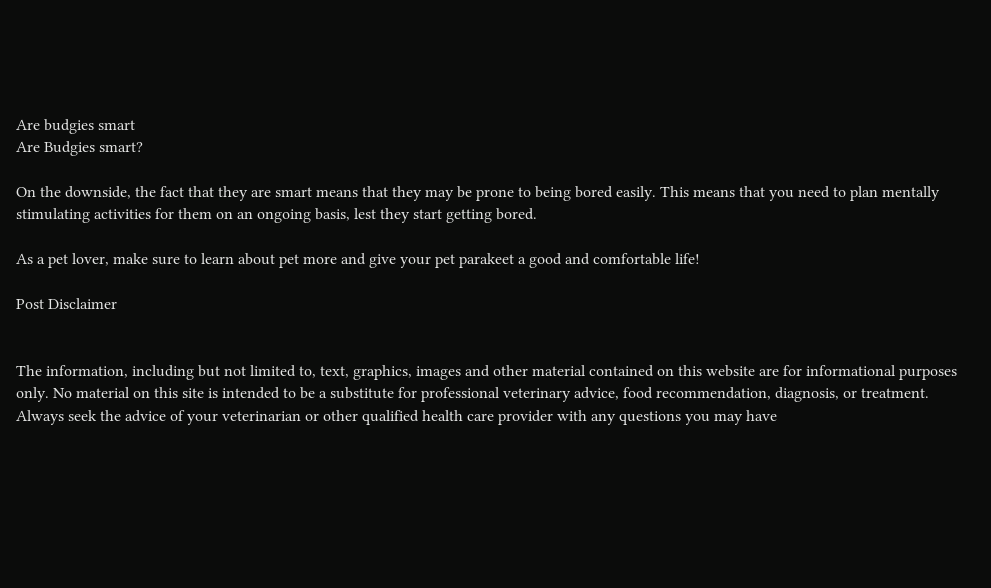Are budgies smart
Are Budgies smart?

On the downside, the fact that they are smart means that they may be prone to being bored easily. This means that you need to plan mentally stimulating activities for them on an ongoing basis, lest they start getting bored.

As a pet lover, make sure to learn about pet more and give your pet parakeet a good and comfortable life!

Post Disclaimer


The information, including but not limited to, text, graphics, images and other material contained on this website are for informational purposes only. No material on this site is intended to be a substitute for professional veterinary advice, food recommendation, diagnosis, or treatment. Always seek the advice of your veterinarian or other qualified health care provider with any questions you may have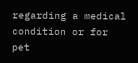regarding a medical condition or for pet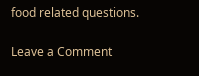food related questions.

Leave a Comment